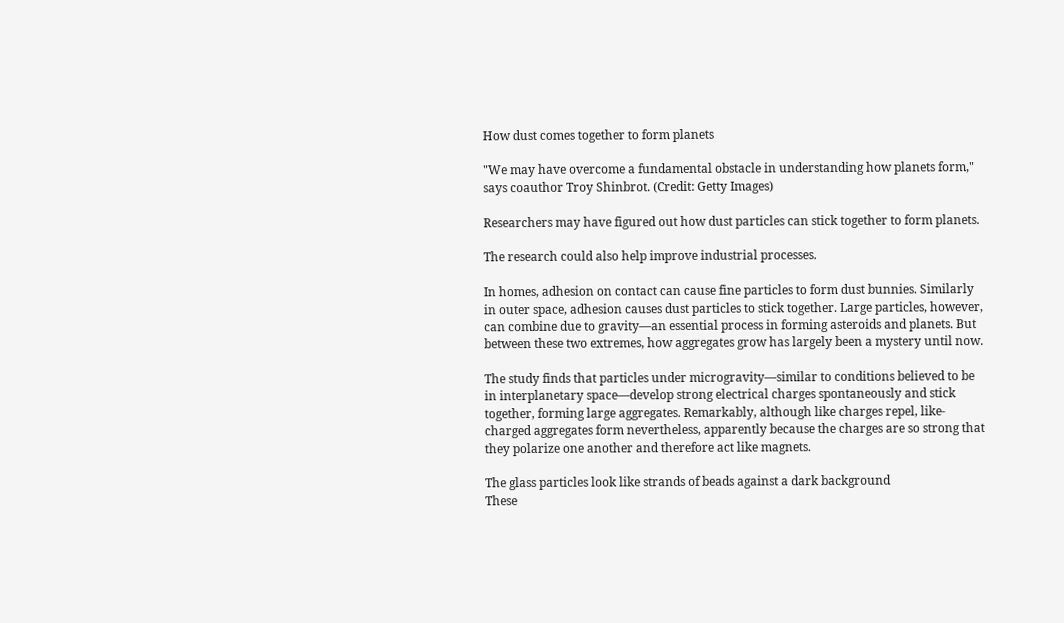How dust comes together to form planets

"We may have overcome a fundamental obstacle in understanding how planets form," says coauthor Troy Shinbrot. (Credit: Getty Images)

Researchers may have figured out how dust particles can stick together to form planets.

The research could also help improve industrial processes.

In homes, adhesion on contact can cause fine particles to form dust bunnies. Similarly in outer space, adhesion causes dust particles to stick together. Large particles, however, can combine due to gravity—an essential process in forming asteroids and planets. But between these two extremes, how aggregates grow has largely been a mystery until now.

The study finds that particles under microgravity—similar to conditions believed to be in interplanetary space—develop strong electrical charges spontaneously and stick together, forming large aggregates. Remarkably, although like charges repel, like-charged aggregates form nevertheless, apparently because the charges are so strong that they polarize one another and therefore act like magnets.

The glass particles look like strands of beads against a dark background
These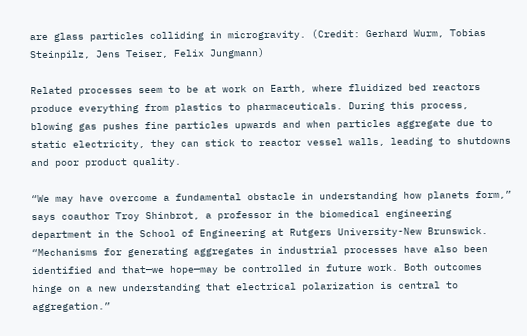are glass particles colliding in microgravity. (Credit: Gerhard Wurm, Tobias Steinpilz, Jens Teiser, Felix Jungmann)

Related processes seem to be at work on Earth, where fluidized bed reactors produce everything from plastics to pharmaceuticals. During this process, blowing gas pushes fine particles upwards and when particles aggregate due to static electricity, they can stick to reactor vessel walls, leading to shutdowns and poor product quality.

“We may have overcome a fundamental obstacle in understanding how planets form,” says coauthor Troy Shinbrot, a professor in the biomedical engineering department in the School of Engineering at Rutgers University-New Brunswick. “Mechanisms for generating aggregates in industrial processes have also been identified and that—we hope—may be controlled in future work. Both outcomes hinge on a new understanding that electrical polarization is central to aggregation.”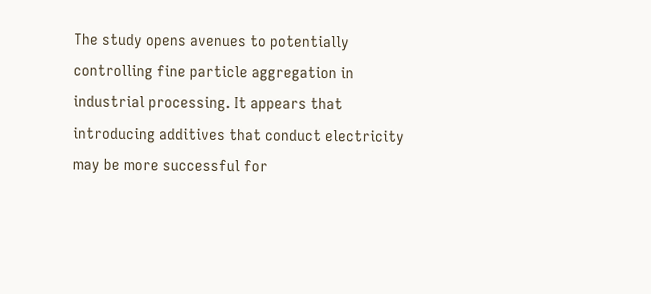The study opens avenues to potentially controlling fine particle aggregation in industrial processing. It appears that introducing additives that conduct electricity may be more successful for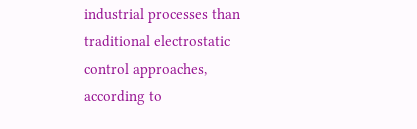industrial processes than traditional electrostatic control approaches, according to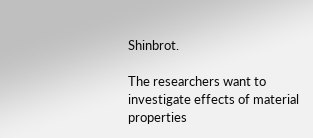Shinbrot.

The researchers want to investigate effects of material properties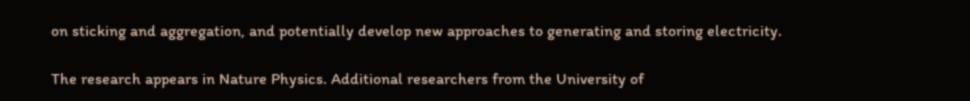on sticking and aggregation, and potentially develop new approaches to generating and storing electricity.

The research appears in Nature Physics. Additional researchers from the University of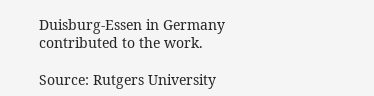Duisburg-Essen in Germany contributed to the work.

Source: Rutgers University